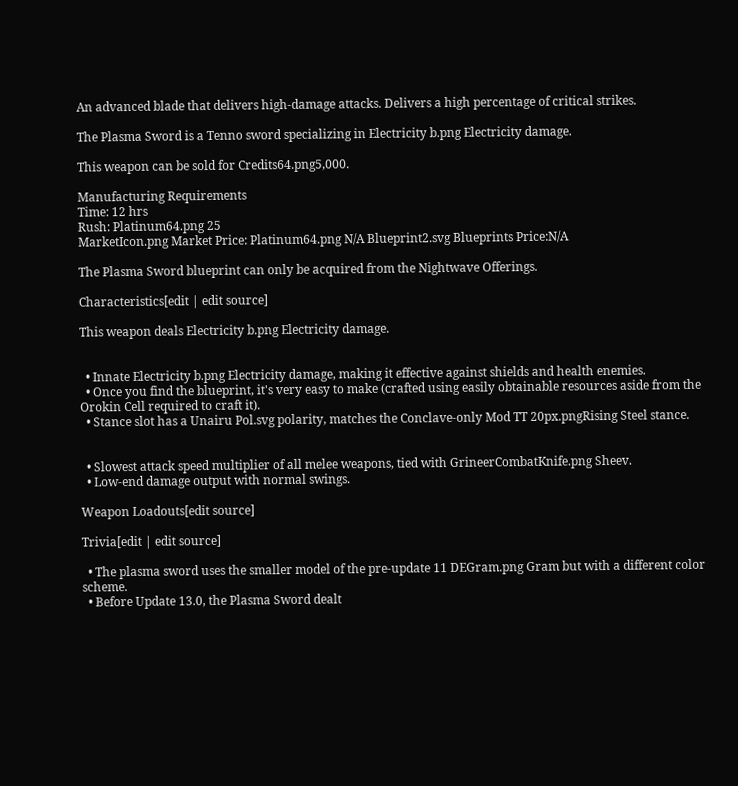An advanced blade that delivers high-damage attacks. Delivers a high percentage of critical strikes.

The Plasma Sword is a Tenno sword specializing in Electricity b.png Electricity damage.

This weapon can be sold for Credits64.png5,000.

Manufacturing Requirements
Time: 12 hrs
Rush: Platinum64.png 25
MarketIcon.png Market Price: Platinum64.png N/A Blueprint2.svg Blueprints Price:N/A

The Plasma Sword blueprint can only be acquired from the Nightwave Offerings.

Characteristics[edit | edit source]

This weapon deals Electricity b.png Electricity damage.


  • Innate Electricity b.png Electricity damage, making it effective against shields and health enemies.
  • Once you find the blueprint, it's very easy to make (сrafted using easily obtainable resources aside from the Orokin Cell required to craft it).
  • Stance slot has a Unairu Pol.svg polarity, matches the Conclave-only Mod TT 20px.pngRising Steel stance.


  • Slowest attack speed multiplier of all melee weapons, tied with GrineerCombatKnife.png Sheev.
  • Low-end damage output with normal swings.

Weapon Loadouts[edit source]

Trivia[edit | edit source]

  • The plasma sword uses the smaller model of the pre-update 11 DEGram.png Gram but with a different color scheme.
  • Before Update 13.0, the Plasma Sword dealt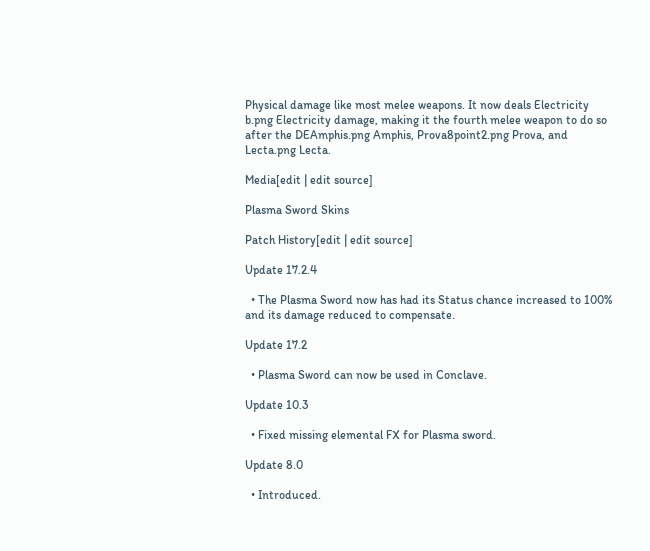Physical damage like most melee weapons. It now deals Electricity b.png Electricity damage, making it the fourth melee weapon to do so after the DEAmphis.png Amphis, Prova8point2.png Prova, and Lecta.png Lecta.

Media[edit | edit source]

Plasma Sword Skins

Patch History[edit | edit source]

Update 17.2.4

  • The Plasma Sword now has had its Status chance increased to 100% and its damage reduced to compensate.

Update 17.2

  • Plasma Sword can now be used in Conclave.

Update 10.3

  • Fixed missing elemental FX for Plasma sword.

Update 8.0

  • Introduced.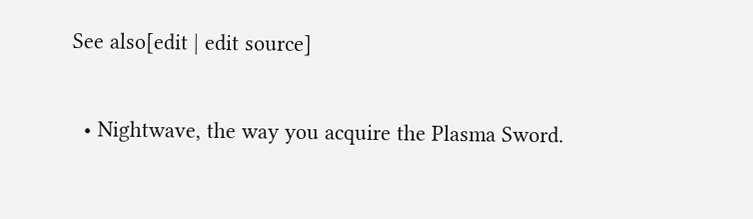See also[edit | edit source]

  • Nightwave, the way you acquire the Plasma Sword.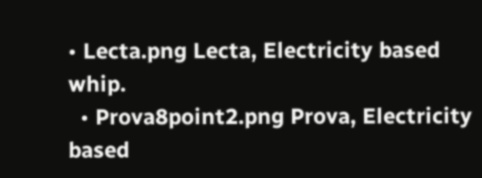• Lecta.png Lecta, Electricity based whip.
  • Prova8point2.png Prova, Electricity based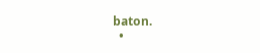baton.
  •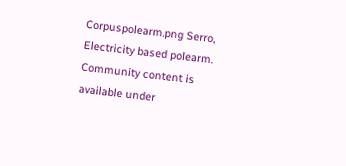Corpuspolearm.png Serro, Electricity based polearm.
Community content is available under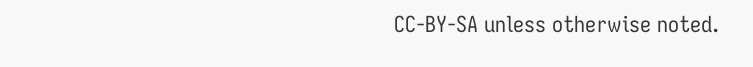CC-BY-SA unless otherwise noted.